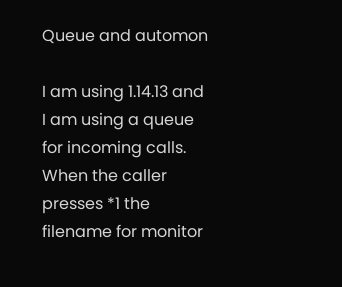Queue and automon

I am using 1.14.13 and I am using a queue for incoming calls. When the caller presses *1 the filename for monitor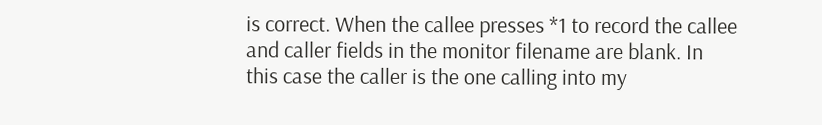is correct. When the callee presses *1 to record the callee and caller fields in the monitor filename are blank. In this case the caller is the one calling into my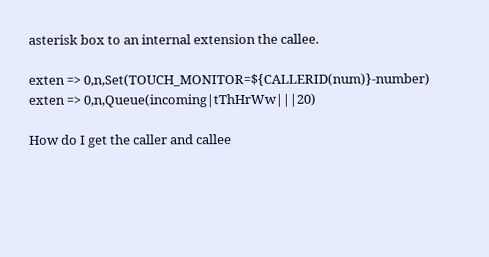asterisk box to an internal extension the callee.

exten => 0,n,Set(TOUCH_MONITOR=${CALLERID(num)}-number)
exten => 0,n,Queue(incoming|tThHrWw|||20)

How do I get the caller and callee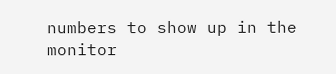numbers to show up in the monitor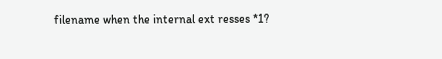filename when the internal ext resses *1?